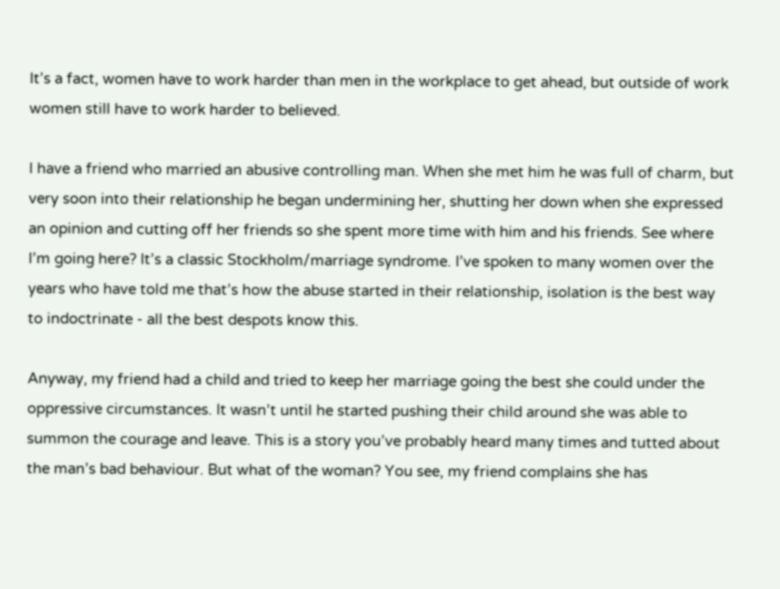It’s a fact, women have to work harder than men in the workplace to get ahead, but outside of work women still have to work harder to believed.

I have a friend who married an abusive controlling man. When she met him he was full of charm, but very soon into their relationship he began undermining her, shutting her down when she expressed an opinion and cutting off her friends so she spent more time with him and his friends. See where I’m going here? It’s a classic Stockholm/marriage syndrome. I’ve spoken to many women over the years who have told me that’s how the abuse started in their relationship, isolation is the best way to indoctrinate - all the best despots know this.

Anyway, my friend had a child and tried to keep her marriage going the best she could under the oppressive circumstances. It wasn’t until he started pushing their child around she was able to summon the courage and leave. This is a story you’ve probably heard many times and tutted about the man’s bad behaviour. But what of the woman? You see, my friend complains she has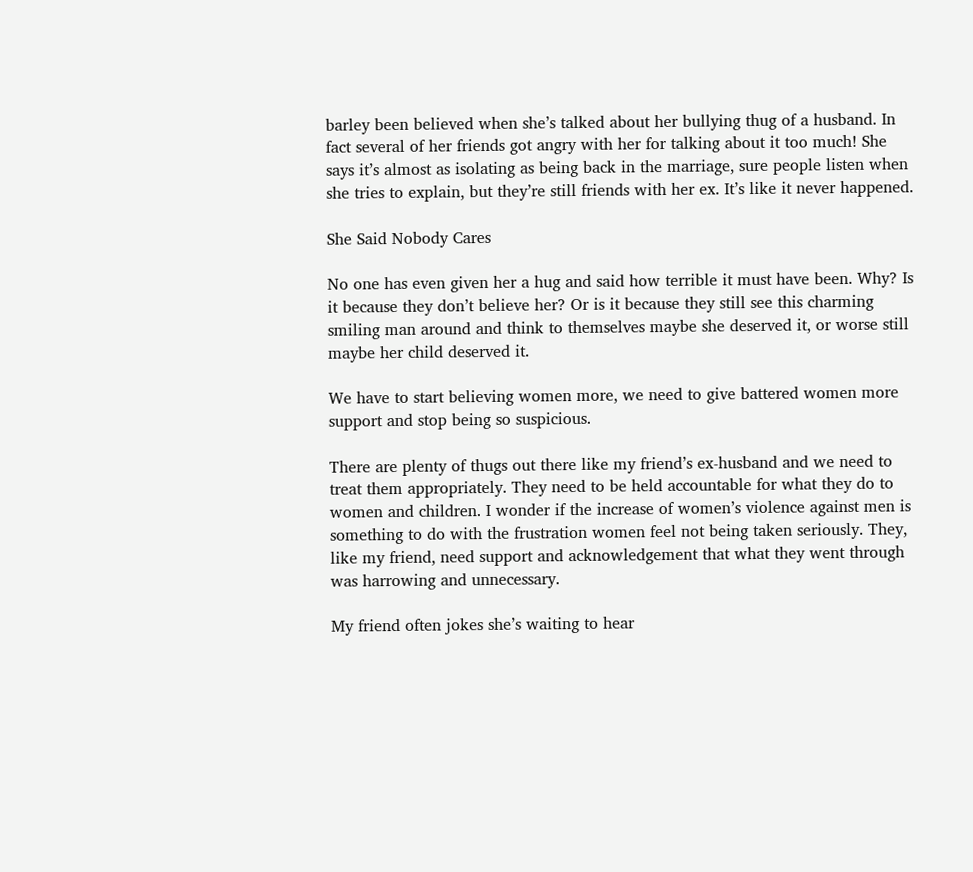barley been believed when she’s talked about her bullying thug of a husband. In fact several of her friends got angry with her for talking about it too much! She says it’s almost as isolating as being back in the marriage, sure people listen when she tries to explain, but they’re still friends with her ex. It’s like it never happened.

She Said Nobody Cares

No one has even given her a hug and said how terrible it must have been. Why? Is it because they don’t believe her? Or is it because they still see this charming smiling man around and think to themselves maybe she deserved it, or worse still maybe her child deserved it.

We have to start believing women more, we need to give battered women more support and stop being so suspicious.

There are plenty of thugs out there like my friend’s ex-husband and we need to treat them appropriately. They need to be held accountable for what they do to women and children. I wonder if the increase of women’s violence against men is something to do with the frustration women feel not being taken seriously. They, like my friend, need support and acknowledgement that what they went through was harrowing and unnecessary.

My friend often jokes she’s waiting to hear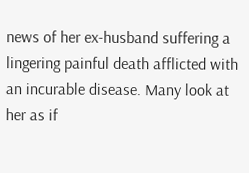news of her ex-husband suffering a lingering painful death afflicted with an incurable disease. Many look at her as if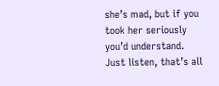she’s mad, but if you took her seriously you’d understand. Just listen, that’s all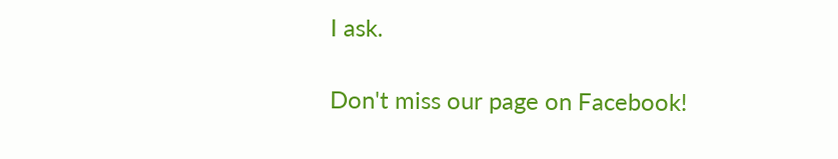I ask.

Don't miss our page on Facebook!